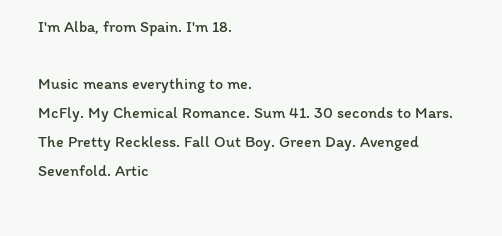I'm Alba, from Spain. I'm 18.

Music means everything to me.
McFly. My Chemical Romance. Sum 41. 30 seconds to Mars. The Pretty Reckless. Fall Out Boy. Green Day. Avenged Sevenfold. Artic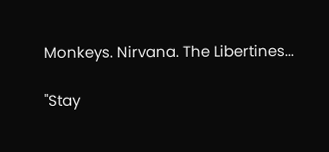Monkeys. Nirvana. The Libertines...

"Stay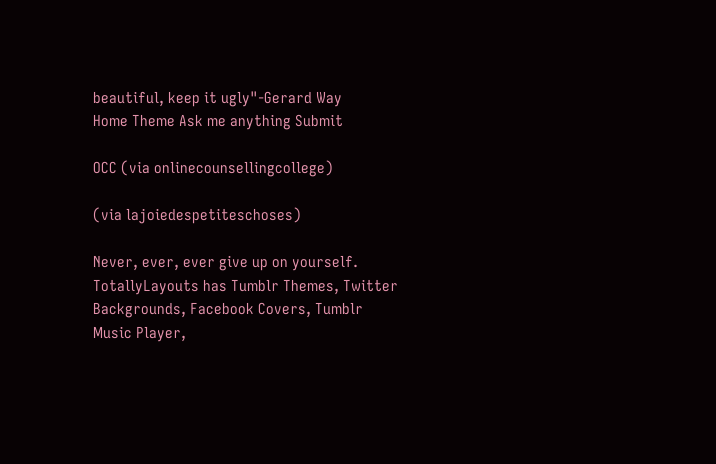beautiful, keep it ugly"-Gerard Way
Home Theme Ask me anything Submit

OCC (via onlinecounsellingcollege)

(via lajoiedespetiteschoses)

Never, ever, ever give up on yourself.
TotallyLayouts has Tumblr Themes, Twitter Backgrounds, Facebook Covers, Tumblr Music Player,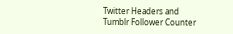Twitter Headers and Tumblr Follower Counter